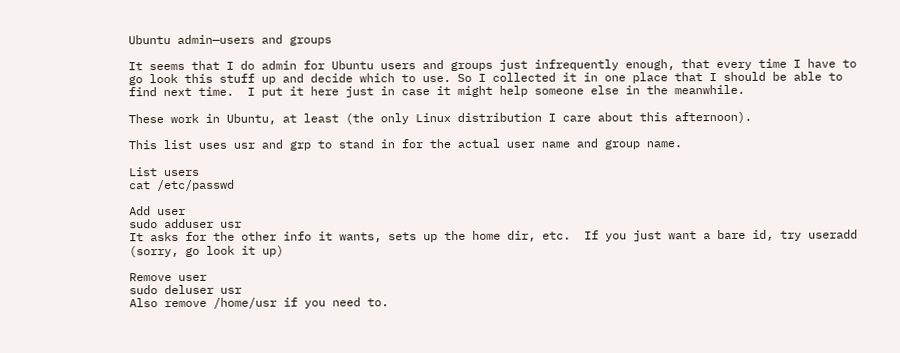Ubuntu admin—users and groups

It seems that I do admin for Ubuntu users and groups just infrequently enough, that every time I have to go look this stuff up and decide which to use. So I collected it in one place that I should be able to find next time.  I put it here just in case it might help someone else in the meanwhile.

These work in Ubuntu, at least (the only Linux distribution I care about this afternoon).

This list uses usr and grp to stand in for the actual user name and group name.

List users
cat /etc/passwd

Add user
sudo adduser usr
It asks for the other info it wants, sets up the home dir, etc.  If you just want a bare id, try useradd (sorry, go look it up)

Remove user
sudo deluser usr
Also remove /home/usr if you need to.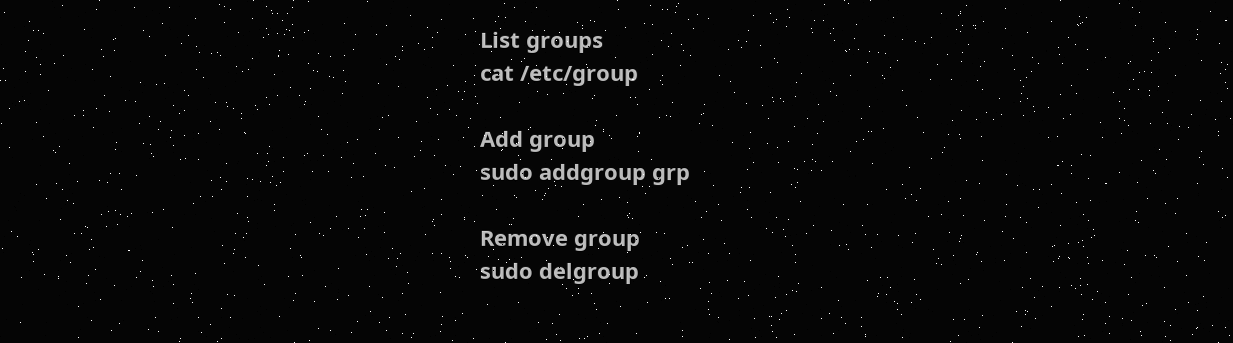List groups
cat /etc/group

Add group
sudo addgroup grp

Remove group
sudo delgroup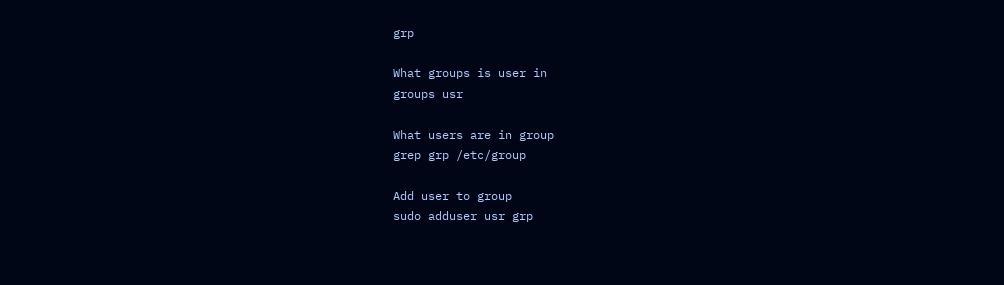grp

What groups is user in
groups usr

What users are in group
grep grp /etc/group

Add user to group
sudo adduser usr grp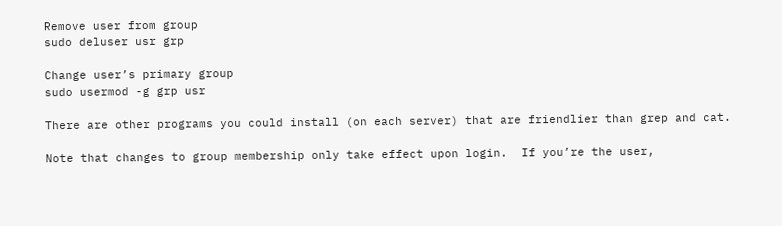Remove user from group
sudo deluser usr grp

Change user’s primary group
sudo usermod -g grp usr

There are other programs you could install (on each server) that are friendlier than grep and cat.

Note that changes to group membership only take effect upon login.  If you’re the user,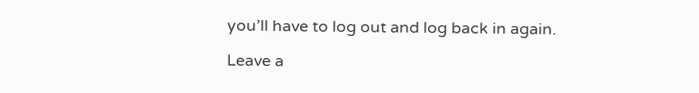you’ll have to log out and log back in again.

Leave a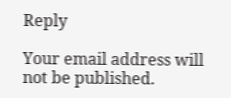Reply

Your email address will not be published.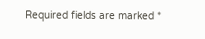Required fields are marked *